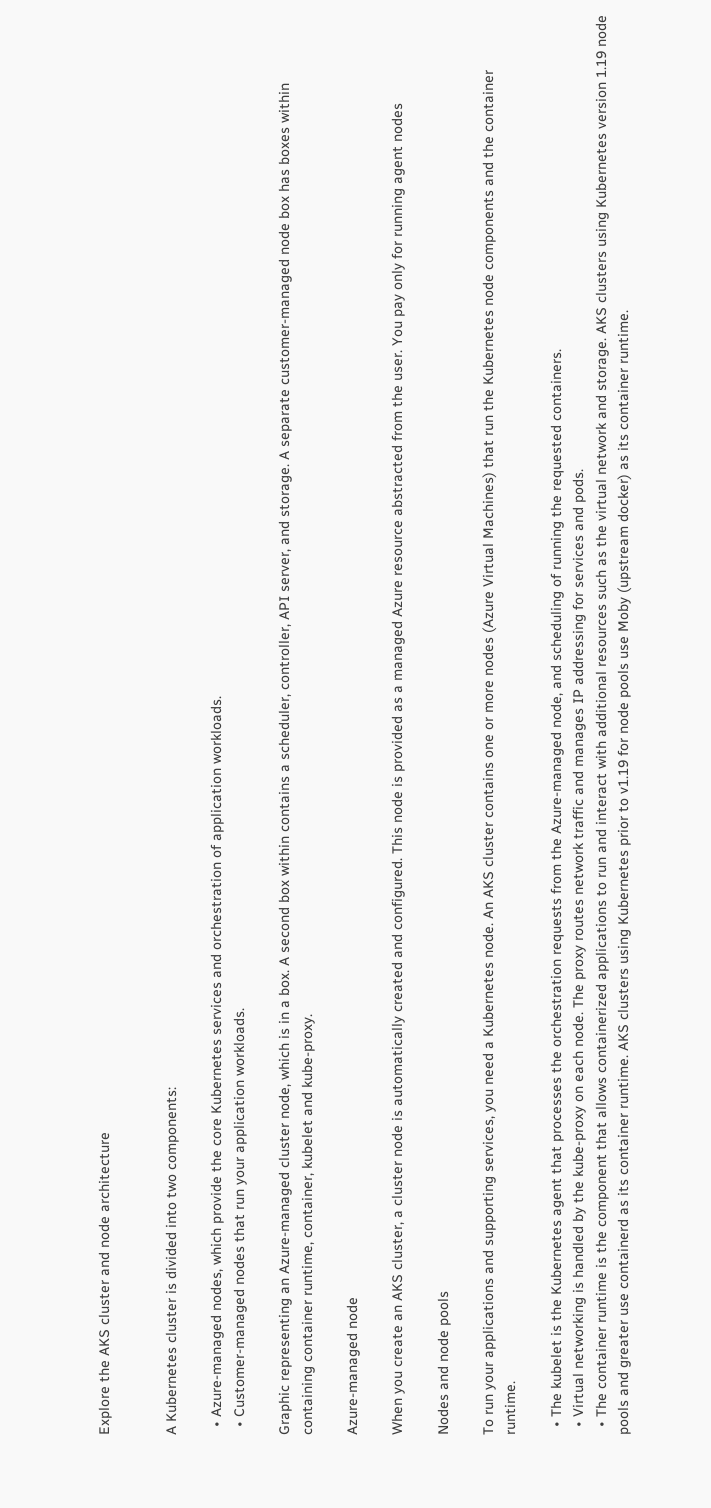Explore the AKS cluster and node architecture


A Kubernetes cluster is divided into two components:

  • Azure-managed nodes, which provide the core Kubernetes services and orchestration of application workloads.
  • Customer-managed nodes that run your application workloads.

Graphic representing an Azure-managed cluster node, which is in a box. A second box within contains a scheduler, controller, API server, and storage. A separate customer-managed node box has boxes within containing container runtime, container, kubelet and kube-proxy.

Azure-managed node

When you create an AKS cluster, a cluster node is automatically created and configured. This node is provided as a managed Azure resource abstracted from the user. You pay only for running agent nodes

Nodes and node pools

To run your applications and supporting services, you need a Kubernetes node. An AKS cluster contains one or more nodes (Azure Virtual Machines) that run the Kubernetes node components and the container runtime.

  • The kubelet is the Kubernetes agent that processes the orchestration requests from the Azure-managed node, and scheduling of running the requested containers.
  • Virtual networking is handled by the kube-proxy on each node. The proxy routes network traffic and manages IP addressing for services and pods.
  • The container runtime is the component that allows containerized applications to run and interact with additional resources such as the virtual network and storage. AKS clusters using Kubernetes version 1.19 node pools and greater use containerd as its container runtime. AKS clusters using Kubernetes prior to v1.19 for node pools use Moby (upstream docker) as its container runtime.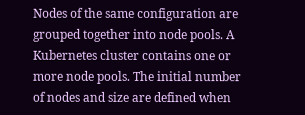Nodes of the same configuration are grouped together into node pools. A Kubernetes cluster contains one or more node pools. The initial number of nodes and size are defined when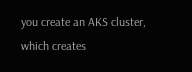you create an AKS cluster, which creates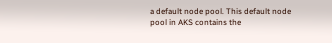a default node pool. This default node pool in AKS contains the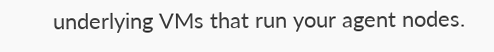underlying VMs that run your agent nodes.